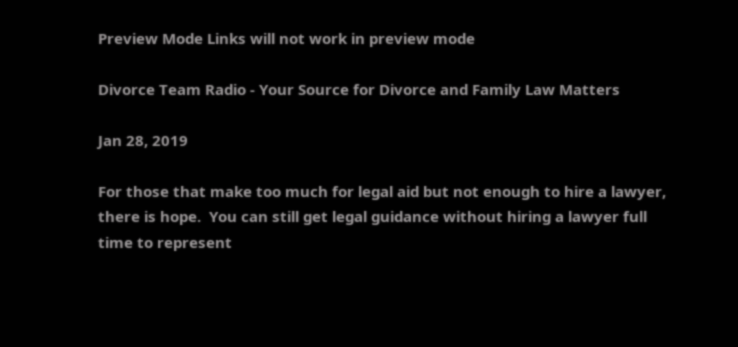Preview Mode Links will not work in preview mode

Divorce Team Radio - Your Source for Divorce and Family Law Matters

Jan 28, 2019

For those that make too much for legal aid but not enough to hire a lawyer, there is hope.  You can still get legal guidance without hiring a lawyer full time to represent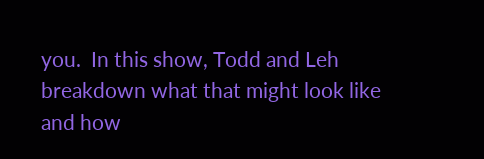you.  In this show, Todd and Leh breakdown what that might look like and how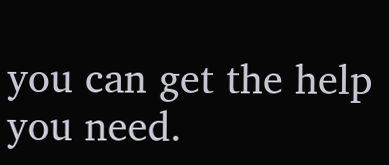you can get the help you need.